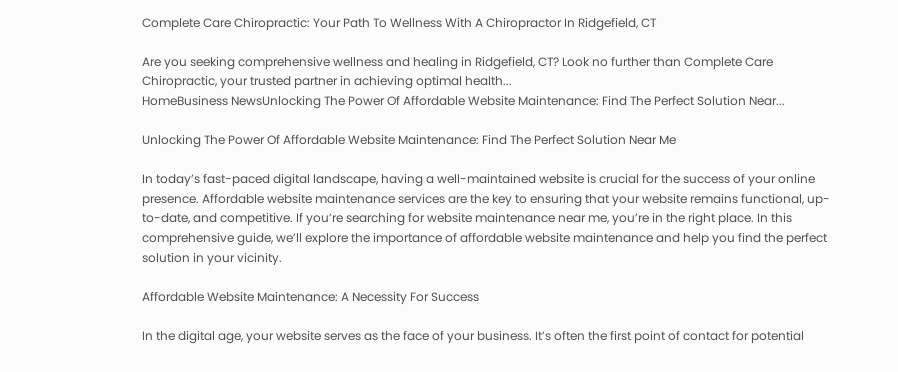Complete Care Chiropractic: Your Path To Wellness With A Chiropractor In Ridgefield, CT

Are you seeking comprehensive wellness and healing in Ridgefield, CT? Look no further than Complete Care Chiropractic, your trusted partner in achieving optimal health...
HomeBusiness NewsUnlocking The Power Of Affordable Website Maintenance: Find The Perfect Solution Near...

Unlocking The Power Of Affordable Website Maintenance: Find The Perfect Solution Near Me

In today’s fast-paced digital landscape, having a well-maintained website is crucial for the success of your online presence. Affordable website maintenance services are the key to ensuring that your website remains functional, up-to-date, and competitive. If you’re searching for website maintenance near me, you’re in the right place. In this comprehensive guide, we’ll explore the importance of affordable website maintenance and help you find the perfect solution in your vicinity.

Affordable Website Maintenance: A Necessity For Success

In the digital age, your website serves as the face of your business. It’s often the first point of contact for potential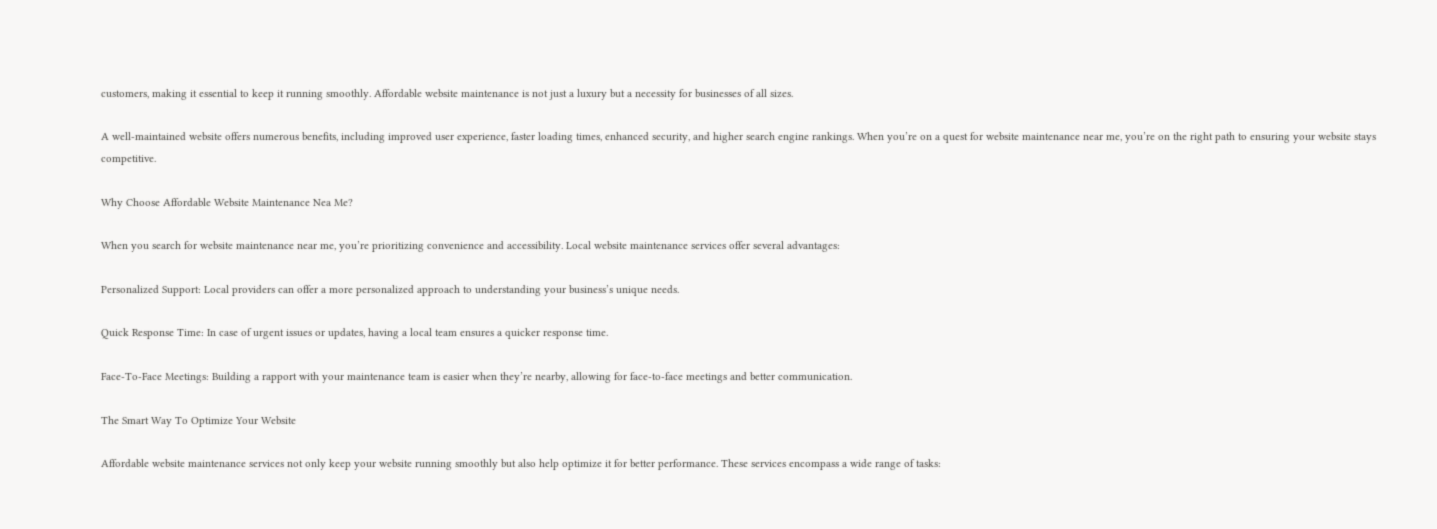customers, making it essential to keep it running smoothly. Affordable website maintenance is not just a luxury but a necessity for businesses of all sizes.

A well-maintained website offers numerous benefits, including improved user experience, faster loading times, enhanced security, and higher search engine rankings. When you’re on a quest for website maintenance near me, you’re on the right path to ensuring your website stays competitive.

Why Choose Affordable Website Maintenance Nea Me?

When you search for website maintenance near me, you’re prioritizing convenience and accessibility. Local website maintenance services offer several advantages:

Personalized Support: Local providers can offer a more personalized approach to understanding your business’s unique needs.

Quick Response Time: In case of urgent issues or updates, having a local team ensures a quicker response time.

Face-To-Face Meetings: Building a rapport with your maintenance team is easier when they’re nearby, allowing for face-to-face meetings and better communication.

The Smart Way To Optimize Your Website

Affordable website maintenance services not only keep your website running smoothly but also help optimize it for better performance. These services encompass a wide range of tasks: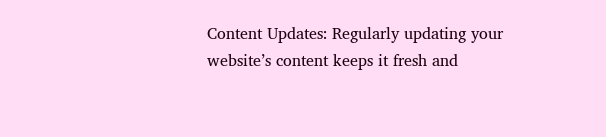Content Updates: Regularly updating your website’s content keeps it fresh and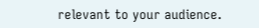relevant to your audience.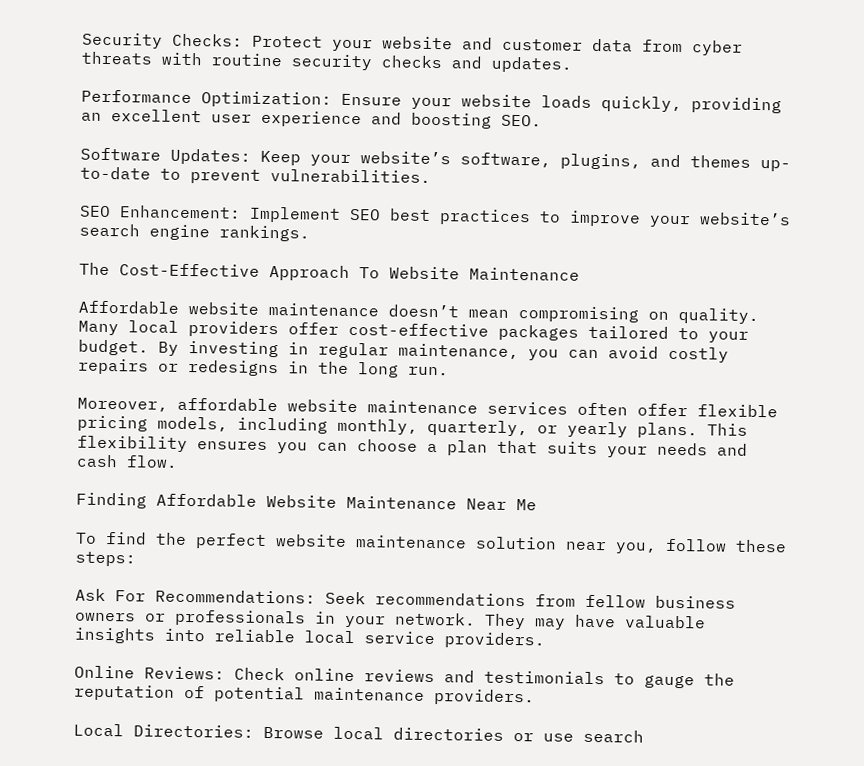Security Checks: Protect your website and customer data from cyber threats with routine security checks and updates.

Performance Optimization: Ensure your website loads quickly, providing an excellent user experience and boosting SEO.

Software Updates: Keep your website’s software, plugins, and themes up-to-date to prevent vulnerabilities.

SEO Enhancement: Implement SEO best practices to improve your website’s search engine rankings.

The Cost-Effective Approach To Website Maintenance

Affordable website maintenance doesn’t mean compromising on quality. Many local providers offer cost-effective packages tailored to your budget. By investing in regular maintenance, you can avoid costly repairs or redesigns in the long run.

Moreover, affordable website maintenance services often offer flexible pricing models, including monthly, quarterly, or yearly plans. This flexibility ensures you can choose a plan that suits your needs and cash flow.

Finding Affordable Website Maintenance Near Me

To find the perfect website maintenance solution near you, follow these steps:

Ask For Recommendations: Seek recommendations from fellow business owners or professionals in your network. They may have valuable insights into reliable local service providers.

Online Reviews: Check online reviews and testimonials to gauge the reputation of potential maintenance providers.

Local Directories: Browse local directories or use search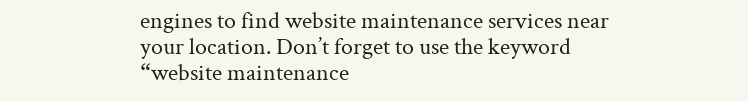engines to find website maintenance services near your location. Don’t forget to use the keyword “website maintenance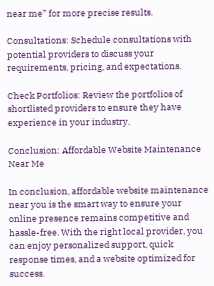near me” for more precise results.

Consultations: Schedule consultations with potential providers to discuss your requirements, pricing, and expectations.

Check Portfolios: Review the portfolios of shortlisted providers to ensure they have experience in your industry.

Conclusion: Affordable Website Maintenance Near Me

In conclusion, affordable website maintenance near you is the smart way to ensure your online presence remains competitive and hassle-free. With the right local provider, you can enjoy personalized support, quick response times, and a website optimized for success.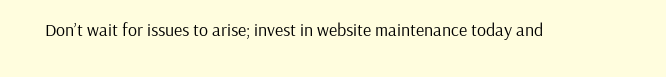Don’t wait for issues to arise; invest in website maintenance today and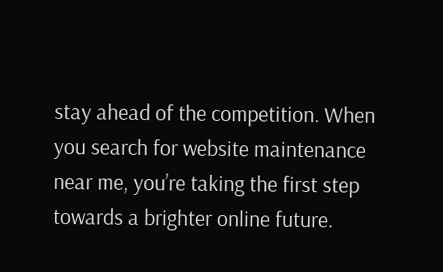stay ahead of the competition. When you search for website maintenance near me, you’re taking the first step towards a brighter online future.